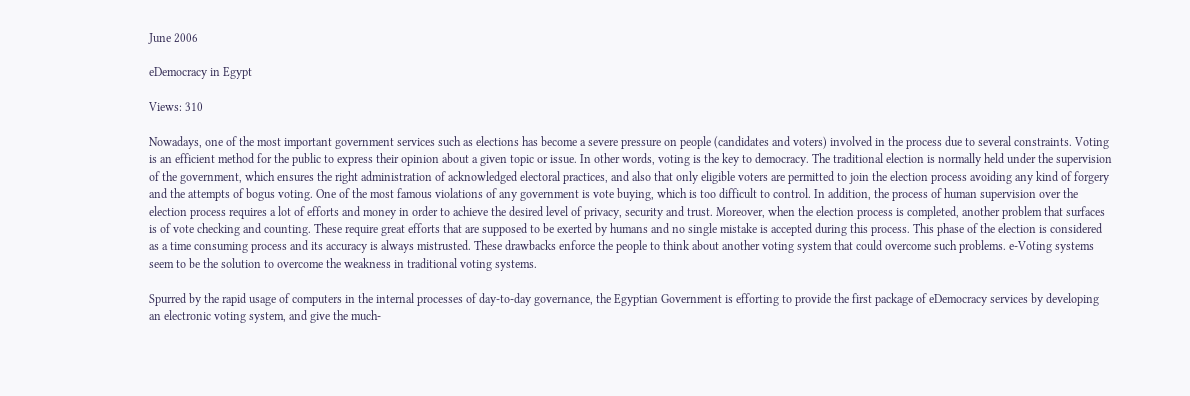June 2006

eDemocracy in Egypt

Views: 310

Nowadays, one of the most important government services such as elections has become a severe pressure on people (candidates and voters) involved in the process due to several constraints. Voting is an efficient method for the public to express their opinion about a given topic or issue. In other words, voting is the key to democracy. The traditional election is normally held under the supervision of the government, which ensures the right administration of acknowledged electoral practices, and also that only eligible voters are permitted to join the election process avoiding any kind of forgery and the attempts of bogus voting. One of the most famous violations of any government is vote buying, which is too difficult to control. In addition, the process of human supervision over the election process requires a lot of efforts and money in order to achieve the desired level of privacy, security and trust. Moreover, when the election process is completed, another problem that surfaces is of vote checking and counting. These require great efforts that are supposed to be exerted by humans and no single mistake is accepted during this process. This phase of the election is considered as a time consuming process and its accuracy is always mistrusted. These drawbacks enforce the people to think about another voting system that could overcome such problems. e-Voting systems seem to be the solution to overcome the weakness in traditional voting systems.

Spurred by the rapid usage of computers in the internal processes of day-to-day governance, the Egyptian Government is efforting to provide the first package of eDemocracy services by developing an electronic voting system, and give the much-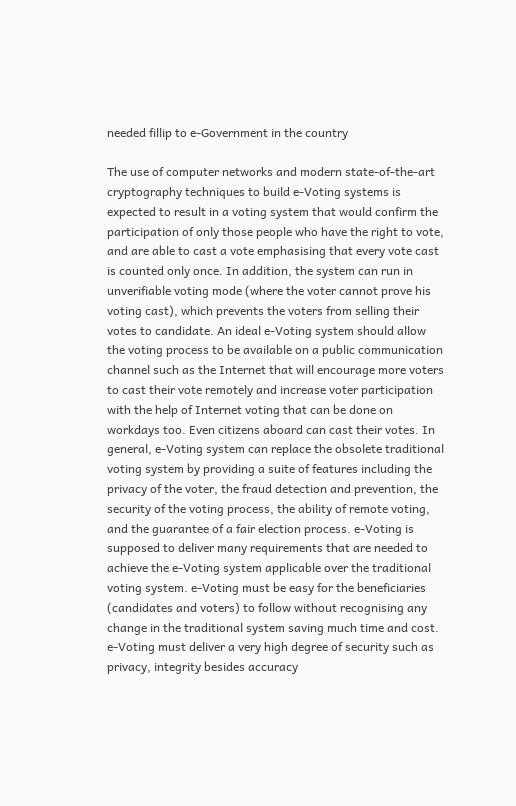needed fillip to e-Government in the country

The use of computer networks and modern state-of-the-art cryptography techniques to build e-Voting systems is expected to result in a voting system that would confirm the participation of only those people who have the right to vote, and are able to cast a vote emphasising that every vote cast is counted only once. In addition, the system can run in unverifiable voting mode (where the voter cannot prove his voting cast), which prevents the voters from selling their votes to candidate. An ideal e-Voting system should allow the voting process to be available on a public communication channel such as the Internet that will encourage more voters to cast their vote remotely and increase voter participation with the help of Internet voting that can be done on workdays too. Even citizens aboard can cast their votes. In general, e-Voting system can replace the obsolete traditional voting system by providing a suite of features including the privacy of the voter, the fraud detection and prevention, the security of the voting process, the ability of remote voting, and the guarantee of a fair election process. e-Voting is supposed to deliver many requirements that are needed to achieve the e-Voting system applicable over the traditional voting system. e-Voting must be easy for the beneficiaries (candidates and voters) to follow without recognising any change in the traditional system saving much time and cost. e-Voting must deliver a very high degree of security such as privacy, integrity besides accuracy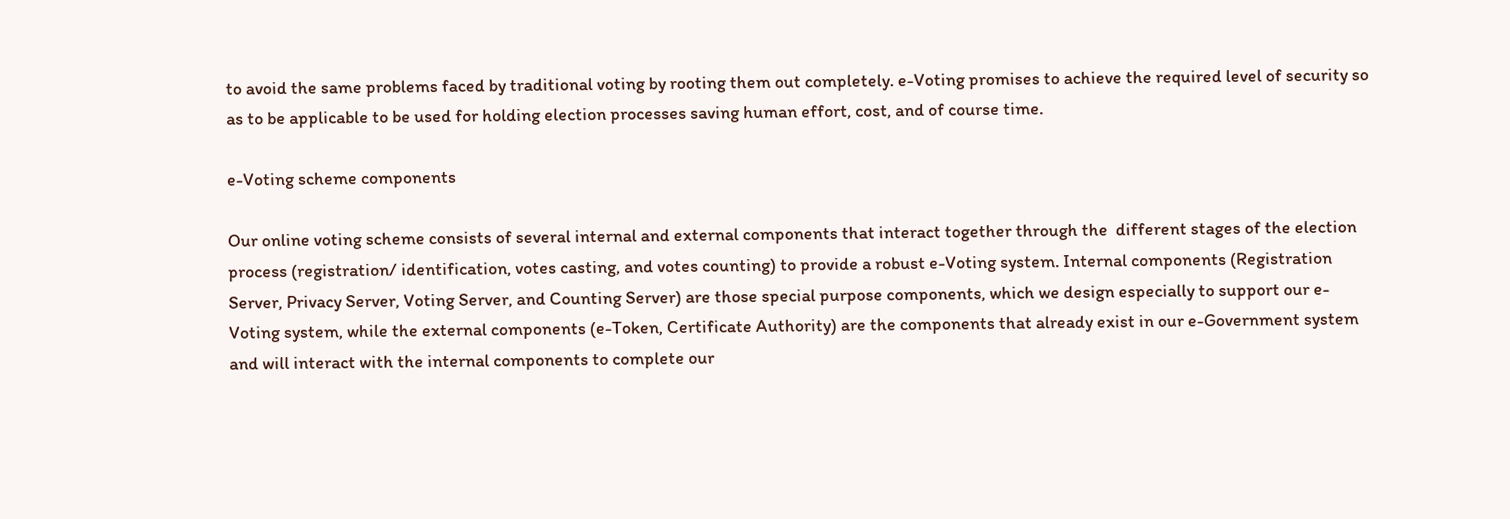to avoid the same problems faced by traditional voting by rooting them out completely. e-Voting promises to achieve the required level of security so as to be applicable to be used for holding election processes saving human effort, cost, and of course time.

e-Voting scheme components

Our online voting scheme consists of several internal and external components that interact together through the  different stages of the election process (registration/ identification, votes casting, and votes counting) to provide a robust e-Voting system. Internal components (Registration Server, Privacy Server, Voting Server, and Counting Server) are those special purpose components, which we design especially to support our e-Voting system, while the external components (e-Token, Certificate Authority) are the components that already exist in our e-Government system and will interact with the internal components to complete our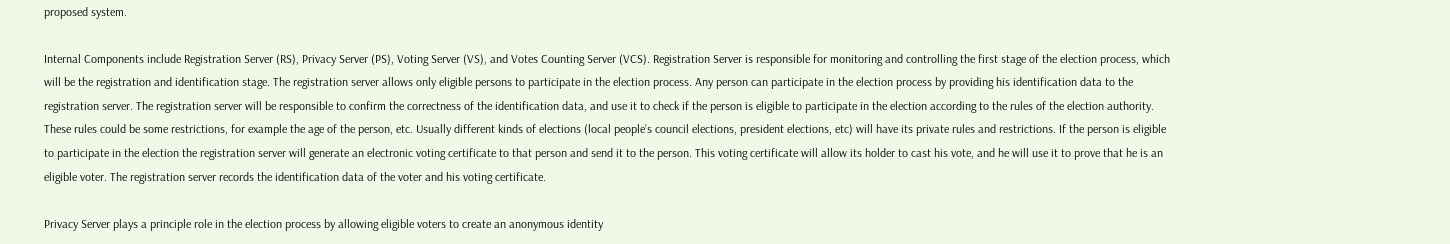proposed system.

Internal Components include Registration Server (RS), Privacy Server (PS), Voting Server (VS), and Votes Counting Server (VCS). Registration Server is responsible for monitoring and controlling the first stage of the election process, which will be the registration and identification stage. The registration server allows only eligible persons to participate in the election process. Any person can participate in the election process by providing his identification data to the registration server. The registration server will be responsible to confirm the correctness of the identification data, and use it to check if the person is eligible to participate in the election according to the rules of the election authority. These rules could be some restrictions, for example the age of the person, etc. Usually different kinds of elections (local people’s council elections, president elections, etc) will have its private rules and restrictions. If the person is eligible to participate in the election the registration server will generate an electronic voting certificate to that person and send it to the person. This voting certificate will allow its holder to cast his vote, and he will use it to prove that he is an eligible voter. The registration server records the identification data of the voter and his voting certificate.

Privacy Server plays a principle role in the election process by allowing eligible voters to create an anonymous identity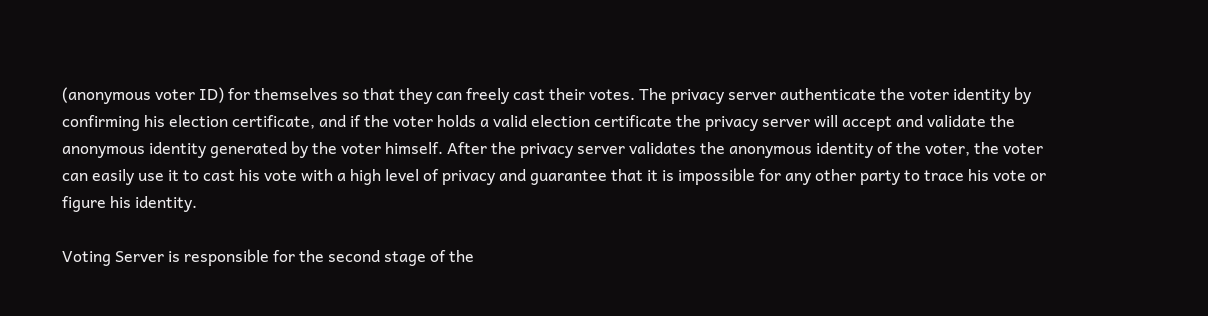(anonymous voter ID) for themselves so that they can freely cast their votes. The privacy server authenticate the voter identity by confirming his election certificate, and if the voter holds a valid election certificate the privacy server will accept and validate the anonymous identity generated by the voter himself. After the privacy server validates the anonymous identity of the voter, the voter can easily use it to cast his vote with a high level of privacy and guarantee that it is impossible for any other party to trace his vote or figure his identity.

Voting Server is responsible for the second stage of the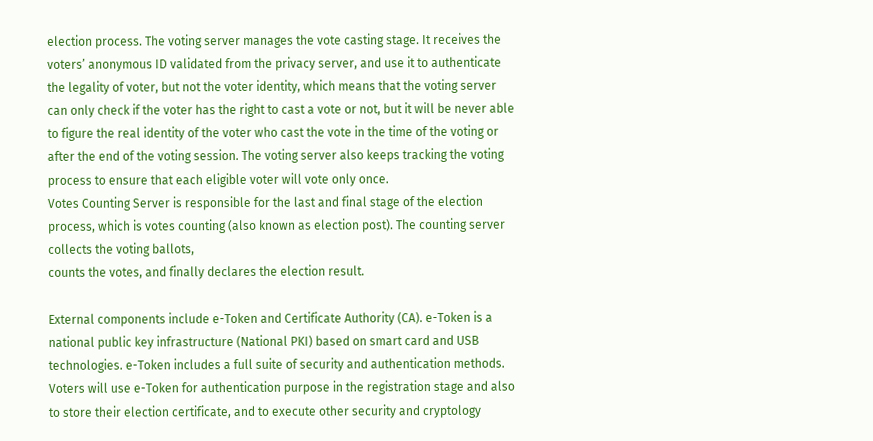election process. The voting server manages the vote casting stage. It receives the voters’ anonymous ID validated from the privacy server, and use it to authenticate the legality of voter, but not the voter identity, which means that the voting server can only check if the voter has the right to cast a vote or not, but it will be never able to figure the real identity of the voter who cast the vote in the time of the voting or after the end of the voting session. The voting server also keeps tracking the voting process to ensure that each eligible voter will vote only once.
Votes Counting Server is responsible for the last and final stage of the election process, which is votes counting (also known as election post). The counting server collects the voting ballots,
counts the votes, and finally declares the election result.

External components include e-Token and Certificate Authority (CA). e-Token is a national public key infrastructure (National PKI) based on smart card and USB technologies. e-Token includes a full suite of security and authentication methods. Voters will use e-Token for authentication purpose in the registration stage and also to store their election certificate, and to execute other security and cryptology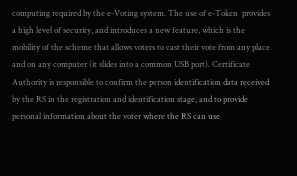computing required by the e-Voting system. The use of e-Token  provides a high level of security, and introduces a new feature, which is the mobility of the scheme that allows voters to cast their vote from any place and on any computer (it slides into a common USB port). Certificate Authority is responsible to confirm the person identification data received by the RS in the registration and identification stage, and to provide personal information about the voter where the RS can use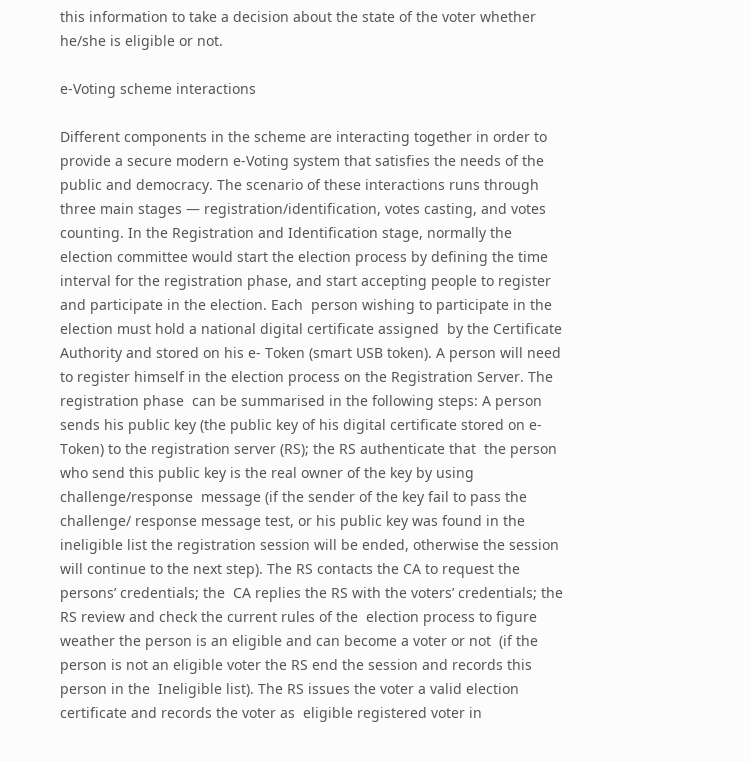this information to take a decision about the state of the voter whether he/she is eligible or not.

e-Voting scheme interactions

Different components in the scheme are interacting together in order to provide a secure modern e-Voting system that satisfies the needs of the public and democracy. The scenario of these interactions runs through three main stages — registration/identification, votes casting, and votes counting. In the Registration and Identification stage, normally the  election committee would start the election process by defining the time interval for the registration phase, and start accepting people to register and participate in the election. Each  person wishing to participate in the election must hold a national digital certificate assigned  by the Certificate Authority and stored on his e- Token (smart USB token). A person will need  to register himself in the election process on the Registration Server. The registration phase  can be summarised in the following steps: A person sends his public key (the public key of his digital certificate stored on e-Token) to the registration server (RS); the RS authenticate that  the person who send this public key is the real owner of the key by using challenge/response  message (if the sender of the key fail to pass the challenge/ response message test, or his public key was found in the ineligible list the registration session will be ended, otherwise the session  will continue to the next step). The RS contacts the CA to request the persons’ credentials; the  CA replies the RS with the voters’ credentials; the RS review and check the current rules of the  election process to figure weather the person is an eligible and can become a voter or not  (if the person is not an eligible voter the RS end the session and records this person in the  Ineligible list). The RS issues the voter a valid election certificate and records the voter as  eligible registered voter in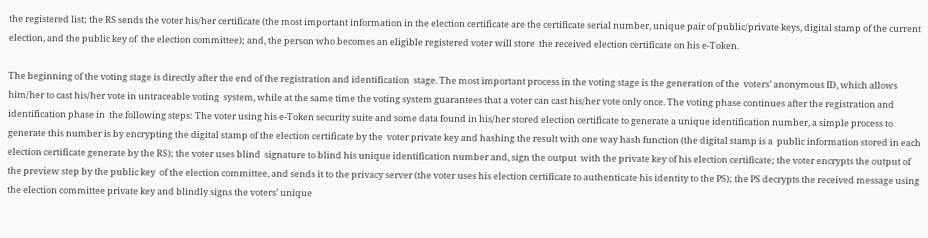the registered list; the RS sends the voter his/her certificate (the most important information in the election certificate are the certificate serial number, unique pair of public/private keys, digital stamp of the current election, and the public key of  the election committee); and, the person who becomes an eligible registered voter will store  the received election certificate on his e-Token.

The beginning of the voting stage is directly after the end of the registration and identification  stage. The most important process in the voting stage is the generation of the  voters’ anonymous ID, which allows him/her to cast his/her vote in untraceable voting  system, while at the same time the voting system guarantees that a voter can cast his/her vote only once. The voting phase continues after the registration and identification phase in  the following steps: The voter using his e-Token security suite and some data found in his/her stored election certificate to generate a unique identification number, a simple process to  generate this number is by encrypting the digital stamp of the election certificate by the  voter private key and hashing the result with one way hash function (the digital stamp is a  public information stored in each election certificate generate by the RS); the voter uses blind  signature to blind his unique identification number and, sign the output  with the private key of his election certificate; the voter encrypts the output of the preview step by the public key  of the election committee, and sends it to the privacy server (the voter uses his election certificate to authenticate his identity to the PS); the PS decrypts the received message using  the election committee private key and blindly signs the voters’ unique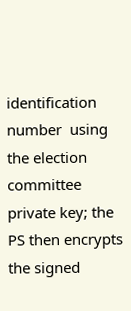identification number  using the election committee private key; the PS then encrypts the signed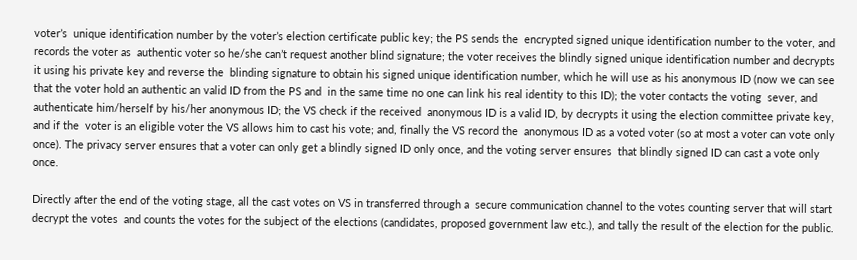voter’s  unique identification number by the voter’s election certificate public key; the PS sends the  encrypted signed unique identification number to the voter, and records the voter as  authentic voter so he/she can’t request another blind signature; the voter receives the blindly signed unique identification number and decrypts it using his private key and reverse the  blinding signature to obtain his signed unique identification number, which he will use as his anonymous ID (now we can see that the voter hold an authentic an valid ID from the PS and  in the same time no one can link his real identity to this ID); the voter contacts the voting  sever, and authenticate him/herself by his/her anonymous ID; the VS check if the received  anonymous ID is a valid ID, by decrypts it using the election committee private key, and if the  voter is an eligible voter the VS allows him to cast his vote; and, finally the VS record the  anonymous ID as a voted voter (so at most a voter can vote only once). The privacy server ensures that a voter can only get a blindly signed ID only once, and the voting server ensures  that blindly signed ID can cast a vote only once.

Directly after the end of the voting stage, all the cast votes on VS in transferred through a  secure communication channel to the votes counting server that will start decrypt the votes  and counts the votes for the subject of the elections (candidates, proposed government law etc.), and tally the result of the election for the public.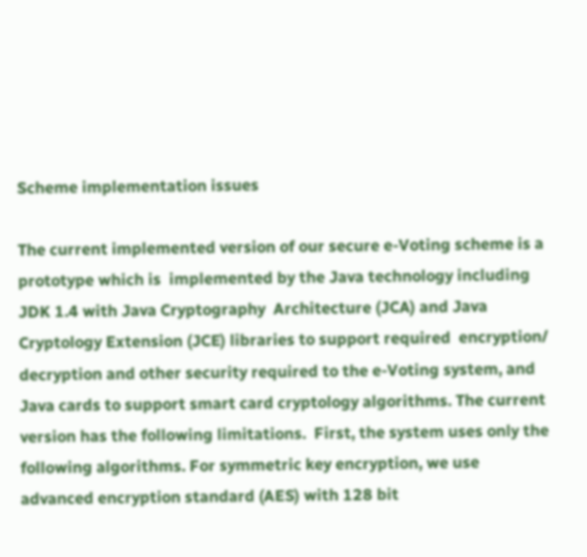Scheme implementation issues

The current implemented version of our secure e-Voting scheme is a prototype which is  implemented by the Java technology including JDK 1.4 with Java Cryptography  Architecture (JCA) and Java Cryptology Extension (JCE) libraries to support required  encryption/ decryption and other security required to the e-Voting system, and Java cards to support smart card cryptology algorithms. The current version has the following limitations.  First, the system uses only the following algorithms. For symmetric key encryption, we use  advanced encryption standard (AES) with 128 bit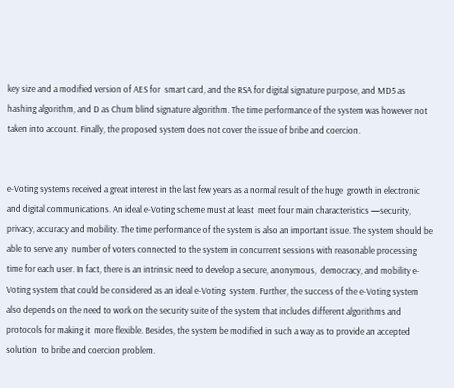key size and a modified version of AES for  smart card, and the RSA for digital signature purpose, and MD5 as hashing algorithm, and D as Chum blind signature algorithm. The time performance of the system was however not  taken into account. Finally, the proposed system does not cover the issue of bribe and coercion.


e-Voting systems received a great interest in the last few years as a normal result of the huge  growth in electronic and digital communications. An ideal e-Voting scheme must at least  meet four main characteristics —security, privacy, accuracy and mobility. The time performance of the system is also an important issue. The system should be able to serve any  number of voters connected to the system in concurrent sessions with reasonable processing time for each user. In fact, there is an intrinsic need to develop a secure, anonymous,  democracy, and mobility e- Voting system that could be considered as an ideal e-Voting  system. Further, the success of the e-Voting system also depends on the need to work on the security suite of the system that includes different algorithms and protocols for making it  more flexible. Besides, the system be modified in such a way as to provide an accepted solution  to bribe and coercion problem.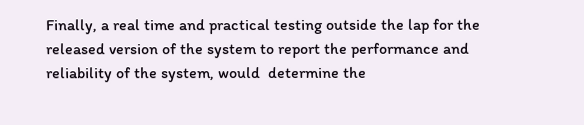Finally, a real time and practical testing outside the lap for the released version of the system to report the performance and reliability of the system, would  determine the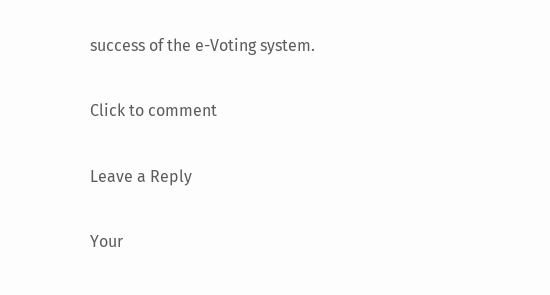success of the e-Voting system.

Click to comment

Leave a Reply

Your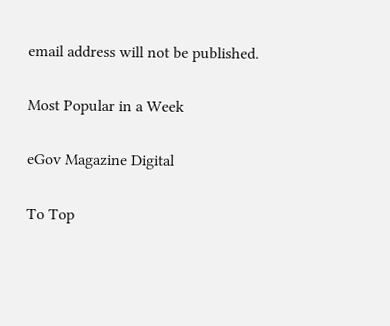email address will not be published.

Most Popular in a Week

eGov Magazine Digital

To Top